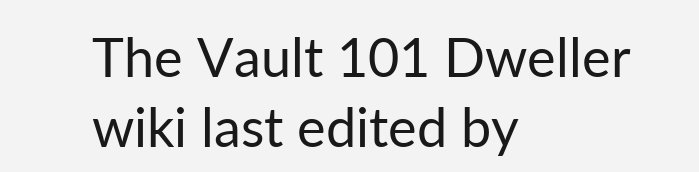The Vault 101 Dweller wiki last edited by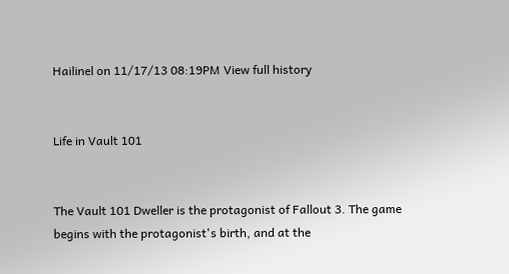Hailinel on 11/17/13 08:19PM View full history


Life in Vault 101


The Vault 101 Dweller is the protagonist of Fallout 3. The game begins with the protagonist's birth, and at the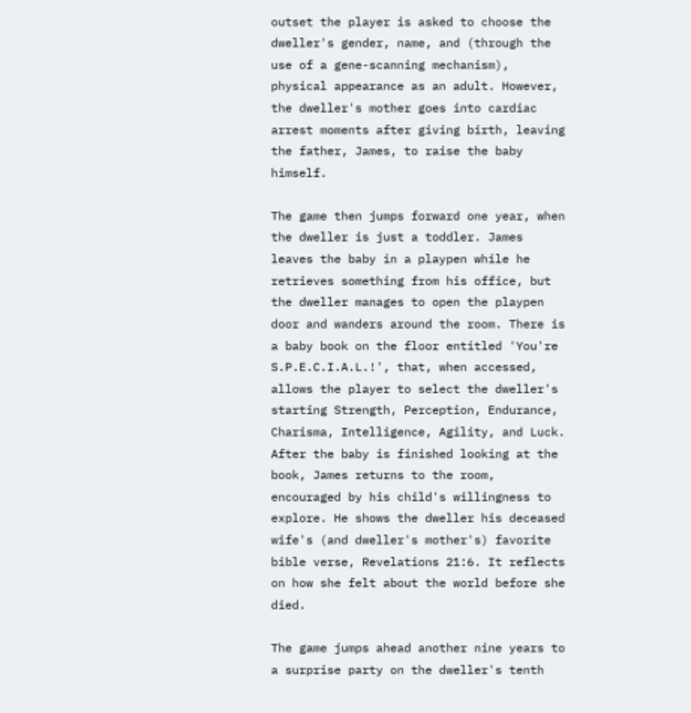outset the player is asked to choose the dweller's gender, name, and (through the use of a gene-scanning mechanism), physical appearance as an adult. However, the dweller's mother goes into cardiac arrest moments after giving birth, leaving the father, James, to raise the baby himself.

The game then jumps forward one year, when the dweller is just a toddler. James leaves the baby in a playpen while he retrieves something from his office, but the dweller manages to open the playpen door and wanders around the room. There is a baby book on the floor entitled 'You're S.P.E.C.I.A.L.!', that, when accessed, allows the player to select the dweller's starting Strength, Perception, Endurance, Charisma, Intelligence, Agility, and Luck. After the baby is finished looking at the book, James returns to the room, encouraged by his child's willingness to explore. He shows the dweller his deceased wife's (and dweller's mother's) favorite bible verse, Revelations 21:6. It reflects on how she felt about the world before she died.

The game jumps ahead another nine years to a surprise party on the dweller's tenth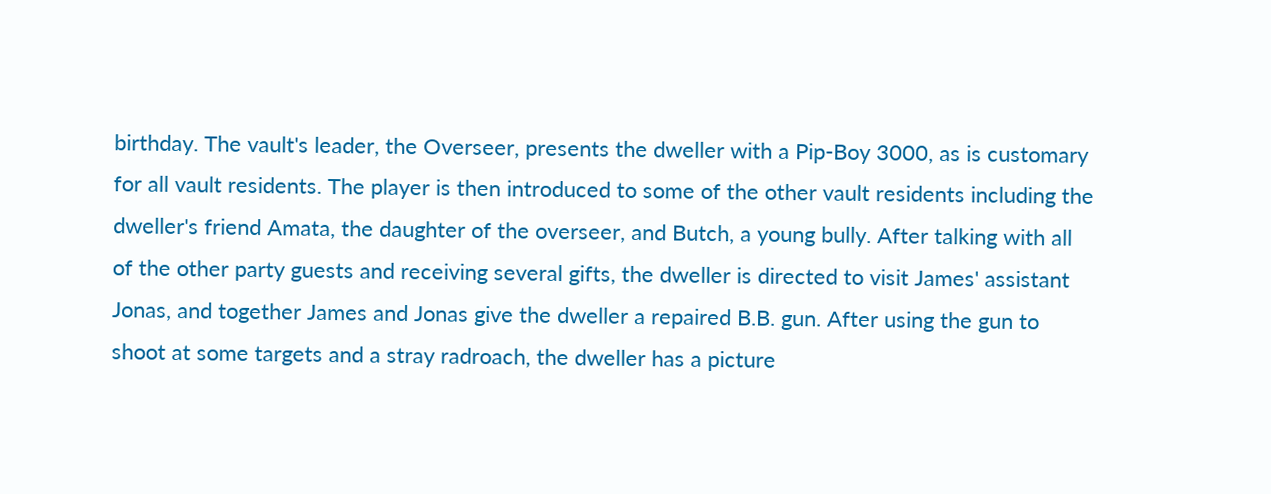birthday. The vault's leader, the Overseer, presents the dweller with a Pip-Boy 3000, as is customary for all vault residents. The player is then introduced to some of the other vault residents including the dweller's friend Amata, the daughter of the overseer, and Butch, a young bully. After talking with all of the other party guests and receiving several gifts, the dweller is directed to visit James' assistant Jonas, and together James and Jonas give the dweller a repaired B.B. gun. After using the gun to shoot at some targets and a stray radroach, the dweller has a picture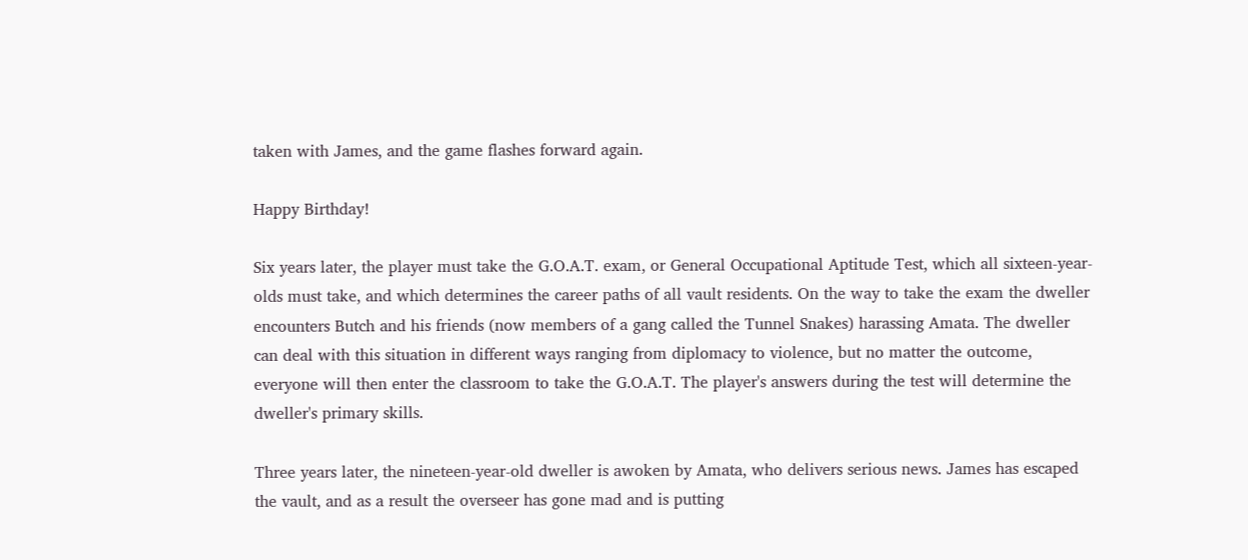taken with James, and the game flashes forward again.

Happy Birthday!

Six years later, the player must take the G.O.A.T. exam, or General Occupational Aptitude Test, which all sixteen-year-olds must take, and which determines the career paths of all vault residents. On the way to take the exam the dweller encounters Butch and his friends (now members of a gang called the Tunnel Snakes) harassing Amata. The dweller can deal with this situation in different ways ranging from diplomacy to violence, but no matter the outcome, everyone will then enter the classroom to take the G.O.A.T. The player's answers during the test will determine the dweller's primary skills.

Three years later, the nineteen-year-old dweller is awoken by Amata, who delivers serious news. James has escaped the vault, and as a result the overseer has gone mad and is putting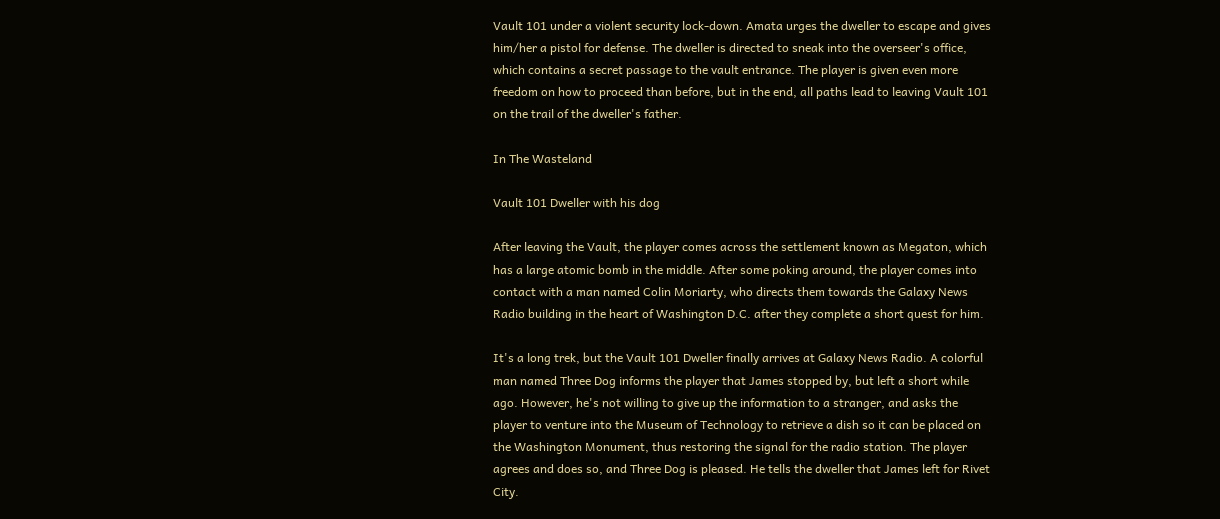Vault 101 under a violent security lock-down. Amata urges the dweller to escape and gives him/her a pistol for defense. The dweller is directed to sneak into the overseer's office, which contains a secret passage to the vault entrance. The player is given even more freedom on how to proceed than before, but in the end, all paths lead to leaving Vault 101 on the trail of the dweller's father.

In The Wasteland

Vault 101 Dweller with his dog

After leaving the Vault, the player comes across the settlement known as Megaton, which has a large atomic bomb in the middle. After some poking around, the player comes into contact with a man named Colin Moriarty, who directs them towards the Galaxy News Radio building in the heart of Washington D.C. after they complete a short quest for him.

It's a long trek, but the Vault 101 Dweller finally arrives at Galaxy News Radio. A colorful man named Three Dog informs the player that James stopped by, but left a short while ago. However, he's not willing to give up the information to a stranger, and asks the player to venture into the Museum of Technology to retrieve a dish so it can be placed on the Washington Monument, thus restoring the signal for the radio station. The player agrees and does so, and Three Dog is pleased. He tells the dweller that James left for Rivet City.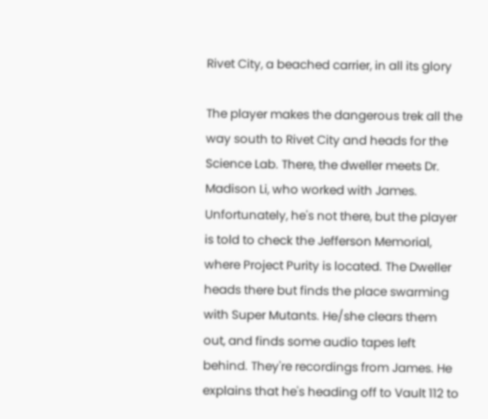Rivet City, a beached carrier, in all its glory

The player makes the dangerous trek all the way south to Rivet City and heads for the Science Lab. There, the dweller meets Dr. Madison Li, who worked with James. Unfortunately, he's not there, but the player is told to check the Jefferson Memorial, where Project Purity is located. The Dweller heads there but finds the place swarming with Super Mutants. He/she clears them out, and finds some audio tapes left behind. They're recordings from James. He explains that he's heading off to Vault 112 to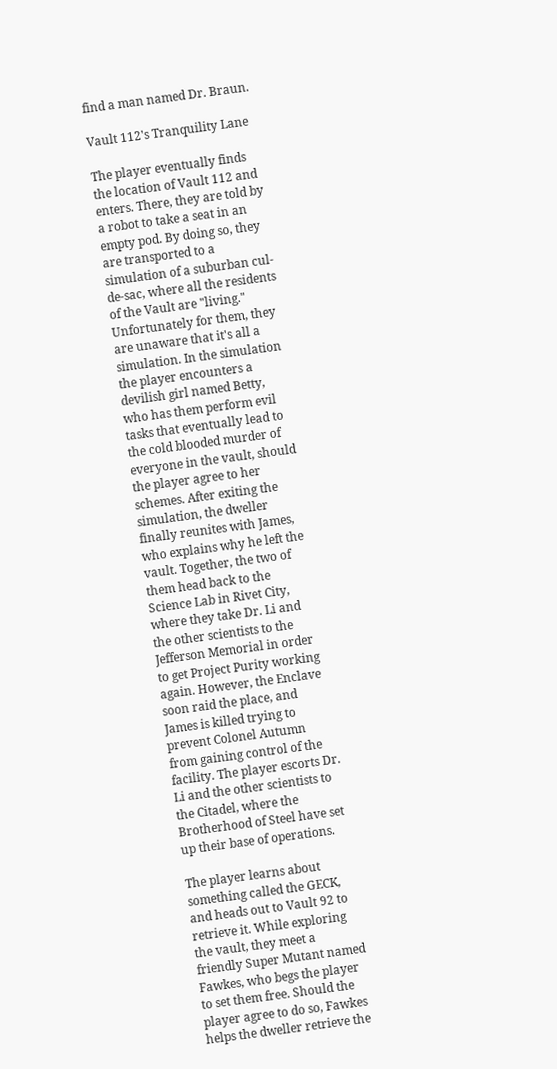find a man named Dr. Braun.

Vault 112's Tranquility Lane

The player eventually finds the location of Vault 112 and enters. There, they are told by a robot to take a seat in an empty pod. By doing so, they are transported to a simulation of a suburban cul-de-sac, where all the residents of the Vault are "living." Unfortunately for them, they are unaware that it's all a simulation. In the simulation the player encounters a devilish girl named Betty, who has them perform evil tasks that eventually lead to the cold blooded murder of everyone in the vault, should the player agree to her schemes. After exiting the simulation, the dweller finally reunites with James, who explains why he left the vault. Together, the two of them head back to the Science Lab in Rivet City, where they take Dr. Li and the other scientists to the Jefferson Memorial in order to get Project Purity working again. However, the Enclave soon raid the place, and James is killed trying to prevent Colonel Autumn from gaining control of the facility. The player escorts Dr. Li and the other scientists to the Citadel, where the Brotherhood of Steel have set up their base of operations.

The player learns about something called the GECK, and heads out to Vault 92 to retrieve it. While exploring the vault, they meet a friendly Super Mutant named Fawkes, who begs the player to set them free. Should the player agree to do so, Fawkes helps the dweller retrieve the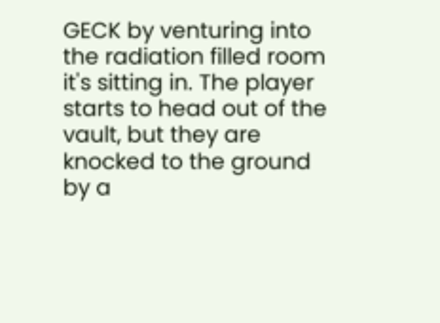GECK by venturing into the radiation filled room it's sitting in. The player starts to head out of the vault, but they are knocked to the ground by a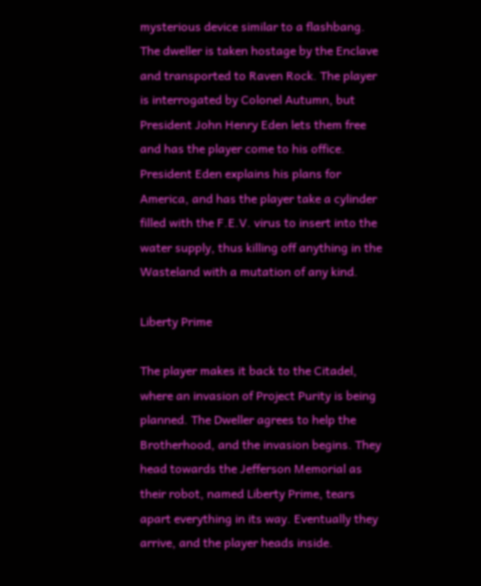mysterious device similar to a flashbang. The dweller is taken hostage by the Enclave and transported to Raven Rock. The player is interrogated by Colonel Autumn, but President John Henry Eden lets them free and has the player come to his office. President Eden explains his plans for America, and has the player take a cylinder filled with the F.E.V. virus to insert into the water supply, thus killing off anything in the Wasteland with a mutation of any kind.

Liberty Prime

The player makes it back to the Citadel, where an invasion of Project Purity is being planned. The Dweller agrees to help the Brotherhood, and the invasion begins. They head towards the Jefferson Memorial as their robot, named Liberty Prime, tears apart everything in its way. Eventually they arrive, and the player heads inside.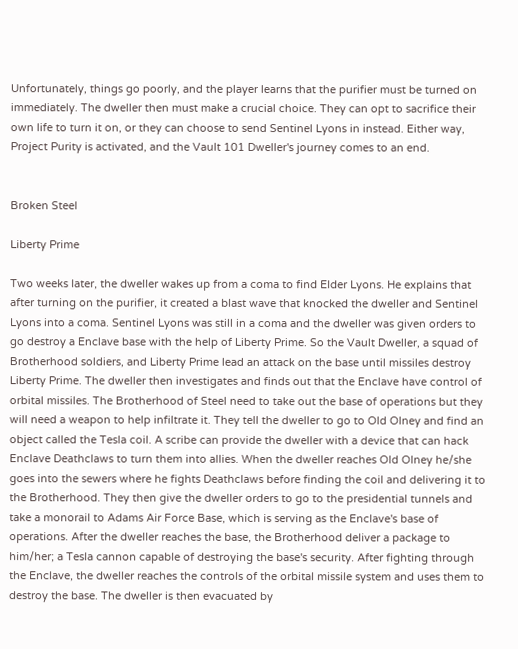Unfortunately, things go poorly, and the player learns that the purifier must be turned on immediately. The dweller then must make a crucial choice. They can opt to sacrifice their own life to turn it on, or they can choose to send Sentinel Lyons in instead. Either way, Project Purity is activated, and the Vault 101 Dweller's journey comes to an end.


Broken Steel

Liberty Prime

Two weeks later, the dweller wakes up from a coma to find Elder Lyons. He explains that after turning on the purifier, it created a blast wave that knocked the dweller and Sentinel Lyons into a coma. Sentinel Lyons was still in a coma and the dweller was given orders to go destroy a Enclave base with the help of Liberty Prime. So the Vault Dweller, a squad of Brotherhood soldiers, and Liberty Prime lead an attack on the base until missiles destroy Liberty Prime. The dweller then investigates and finds out that the Enclave have control of orbital missiles. The Brotherhood of Steel need to take out the base of operations but they will need a weapon to help infiltrate it. They tell the dweller to go to Old Olney and find an object called the Tesla coil. A scribe can provide the dweller with a device that can hack Enclave Deathclaws to turn them into allies. When the dweller reaches Old Olney he/she goes into the sewers where he fights Deathclaws before finding the coil and delivering it to the Brotherhood. They then give the dweller orders to go to the presidential tunnels and take a monorail to Adams Air Force Base, which is serving as the Enclave's base of operations. After the dweller reaches the base, the Brotherhood deliver a package to him/her; a Tesla cannon capable of destroying the base's security. After fighting through the Enclave, the dweller reaches the controls of the orbital missile system and uses them to destroy the base. The dweller is then evacuated by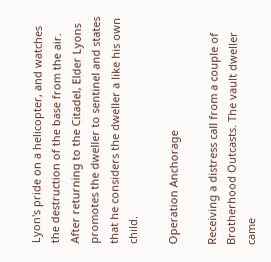Lyon's pride on a helicopter, and watches the destruction of the base from the air. After returning to the Citadel, Elder Lyons promotes the dweller to sentinel and states that he considers the dweller a like his own child.

Operation Anchorage

Receiving a distress call from a couple of Brotherhood Outcasts. The vault dweller came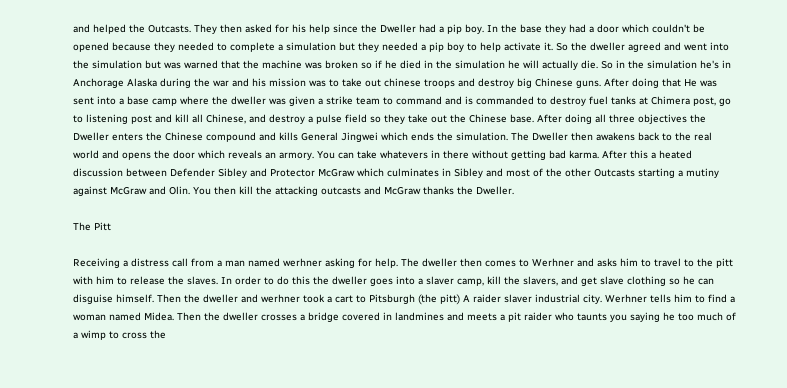and helped the Outcasts. They then asked for his help since the Dweller had a pip boy. In the base they had a door which couldn't be opened because they needed to complete a simulation but they needed a pip boy to help activate it. So the dweller agreed and went into the simulation but was warned that the machine was broken so if he died in the simulation he will actually die. So in the simulation he's in Anchorage Alaska during the war and his mission was to take out chinese troops and destroy big Chinese guns. After doing that He was sent into a base camp where the dweller was given a strike team to command and is commanded to destroy fuel tanks at Chimera post, go to listening post and kill all Chinese, and destroy a pulse field so they take out the Chinese base. After doing all three objectives the Dweller enters the Chinese compound and kills General Jingwei which ends the simulation. The Dweller then awakens back to the real world and opens the door which reveals an armory. You can take whatevers in there without getting bad karma. After this a heated discussion between Defender Sibley and Protector McGraw which culminates in Sibley and most of the other Outcasts starting a mutiny against McGraw and Olin. You then kill the attacking outcasts and McGraw thanks the Dweller.

The Pitt

Receiving a distress call from a man named werhner asking for help. The dweller then comes to Werhner and asks him to travel to the pitt with him to release the slaves. In order to do this the dweller goes into a slaver camp, kill the slavers, and get slave clothing so he can disguise himself. Then the dweller and werhner took a cart to Pitsburgh (the pitt) A raider slaver industrial city. Werhner tells him to find a woman named Midea. Then the dweller crosses a bridge covered in landmines and meets a pit raider who taunts you saying he too much of a wimp to cross the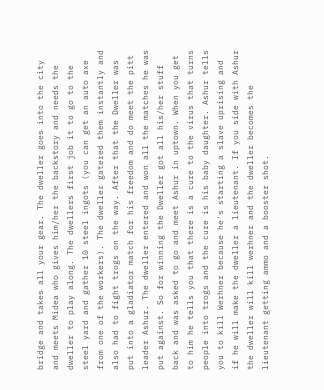bridge and takes all your gear. The dweller goes into the city and meets Midea who gives him/her the backstory and needs the dweller to play along. The dwellers first job it to go to the steel yard and gather 10 steel ingots (you can get an auto axe from one of the workers). The dweller gatered them instantly and also had to fight trogs on the way. After that the Dweller was put into a gladiator match for his freedom and do meet the pitt leader Ashur. The dweller entered and won all the matches he was put against. So for winning the Dweller got all his/her stuff back and was asked to go and meet Ashur in uptown. When you get to him he tells you that there is a cure to the virus that turns people into trogs and the cure is his baby daughter. Ashur tells you to kill Werhner because he's starting a slave uprising and if he will make the dweller a lieutenant. If you side with Ashur the dweller will kill werhner and the dweller becomes the lieutenant getting ammo and a booster shot.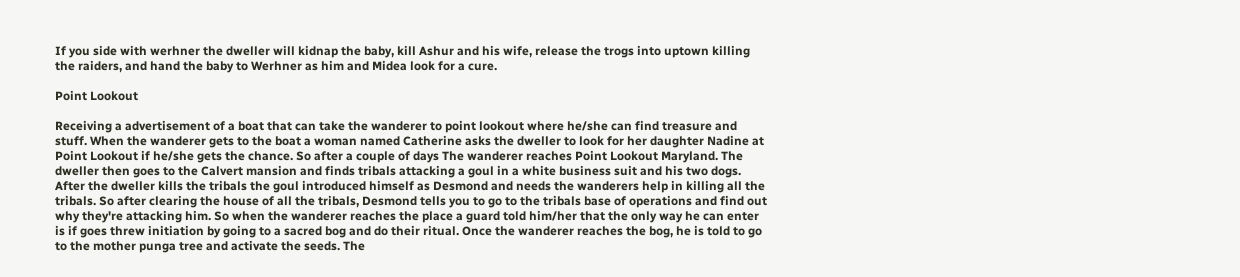If you side with werhner the dweller will kidnap the baby, kill Ashur and his wife, release the trogs into uptown killing the raiders, and hand the baby to Werhner as him and Midea look for a cure.

Point Lookout

Receiving a advertisement of a boat that can take the wanderer to point lookout where he/she can find treasure and stuff. When the wanderer gets to the boat a woman named Catherine asks the dweller to look for her daughter Nadine at Point Lookout if he/she gets the chance. So after a couple of days The wanderer reaches Point Lookout Maryland. The dweller then goes to the Calvert mansion and finds tribals attacking a goul in a white business suit and his two dogs. After the dweller kills the tribals the goul introduced himself as Desmond and needs the wanderers help in killing all the tribals. So after clearing the house of all the tribals, Desmond tells you to go to the tribals base of operations and find out why they're attacking him. So when the wanderer reaches the place a guard told him/her that the only way he can enter is if goes threw initiation by going to a sacred bog and do their ritual. Once the wanderer reaches the bog, he is told to go to the mother punga tree and activate the seeds. The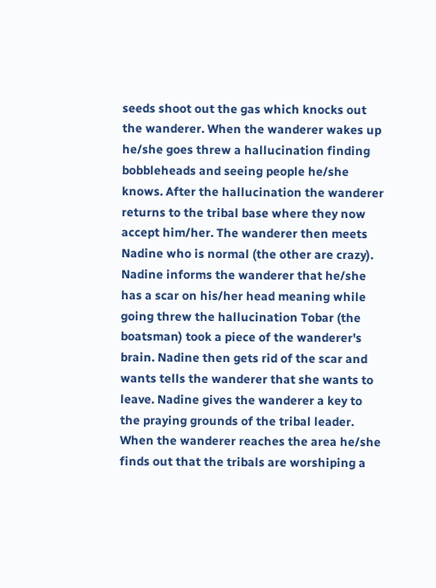seeds shoot out the gas which knocks out the wanderer. When the wanderer wakes up he/she goes threw a hallucination finding bobbleheads and seeing people he/she knows. After the hallucination the wanderer returns to the tribal base where they now accept him/her. The wanderer then meets Nadine who is normal (the other are crazy). Nadine informs the wanderer that he/she has a scar on his/her head meaning while going threw the hallucination Tobar (the boatsman) took a piece of the wanderer's brain. Nadine then gets rid of the scar and wants tells the wanderer that she wants to leave. Nadine gives the wanderer a key to the praying grounds of the tribal leader. When the wanderer reaches the area he/she finds out that the tribals are worshiping a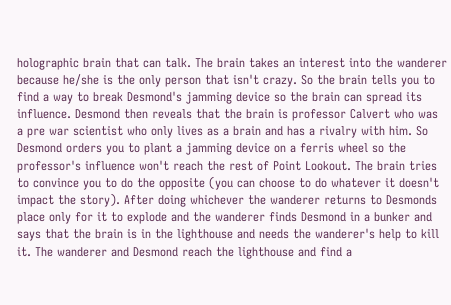holographic brain that can talk. The brain takes an interest into the wanderer because he/she is the only person that isn't crazy. So the brain tells you to find a way to break Desmond's jamming device so the brain can spread its influence. Desmond then reveals that the brain is professor Calvert who was a pre war scientist who only lives as a brain and has a rivalry with him. So Desmond orders you to plant a jamming device on a ferris wheel so the professor's influence won't reach the rest of Point Lookout. The brain tries to convince you to do the opposite (you can choose to do whatever it doesn't impact the story). After doing whichever the wanderer returns to Desmonds place only for it to explode and the wanderer finds Desmond in a bunker and says that the brain is in the lighthouse and needs the wanderer's help to kill it. The wanderer and Desmond reach the lighthouse and find a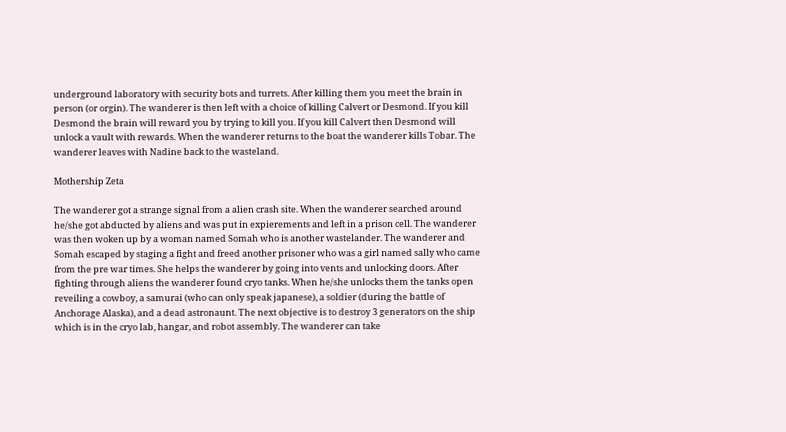underground laboratory with security bots and turrets. After killing them you meet the brain in person (or orgin). The wanderer is then left with a choice of killing Calvert or Desmond. If you kill Desmond the brain will reward you by trying to kill you. If you kill Calvert then Desmond will unlock a vault with rewards. When the wanderer returns to the boat the wanderer kills Tobar. The wanderer leaves with Nadine back to the wasteland.

Mothership Zeta

The wanderer got a strange signal from a alien crash site. When the wanderer searched around he/she got abducted by aliens and was put in expierements and left in a prison cell. The wanderer was then woken up by a woman named Somah who is another wastelander. The wanderer and Somah escaped by staging a fight and freed another prisoner who was a girl named sally who came from the pre war times. She helps the wanderer by going into vents and unlocking doors. After fighting through aliens the wanderer found cryo tanks. When he/she unlocks them the tanks open reveiling a cowboy, a samurai (who can only speak japanese), a soldier (during the battle of Anchorage Alaska), and a dead astronaunt. The next objective is to destroy 3 generators on the ship which is in the cryo lab, hangar, and robot assembly. The wanderer can take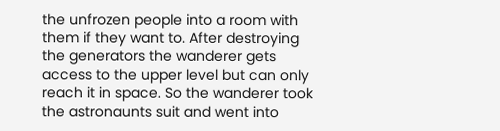the unfrozen people into a room with them if they want to. After destroying the generators the wanderer gets access to the upper level but can only reach it in space. So the wanderer took the astronaunts suit and went into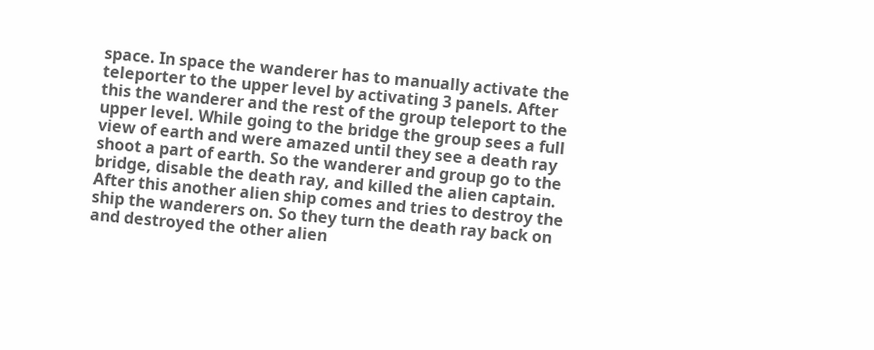space. In space the wanderer has to manually activate the teleporter to the upper level by activating 3 panels. After this the wanderer and the rest of the group teleport to the upper level. While going to the bridge the group sees a full view of earth and were amazed until they see a death ray shoot a part of earth. So the wanderer and group go to the bridge, disable the death ray, and killed the alien captain. After this another alien ship comes and tries to destroy the ship the wanderers on. So they turn the death ray back on and destroyed the other alien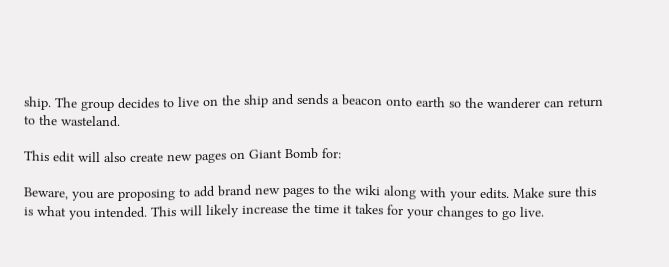ship. The group decides to live on the ship and sends a beacon onto earth so the wanderer can return to the wasteland.

This edit will also create new pages on Giant Bomb for:

Beware, you are proposing to add brand new pages to the wiki along with your edits. Make sure this is what you intended. This will likely increase the time it takes for your changes to go live.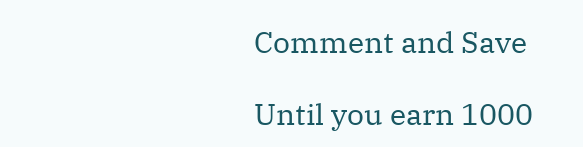Comment and Save

Until you earn 1000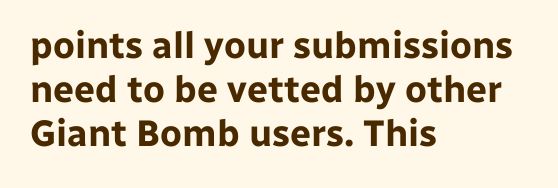points all your submissions need to be vetted by other Giant Bomb users. This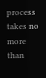process takes no more than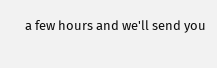a few hours and we'll send you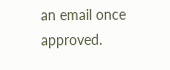an email once approved.